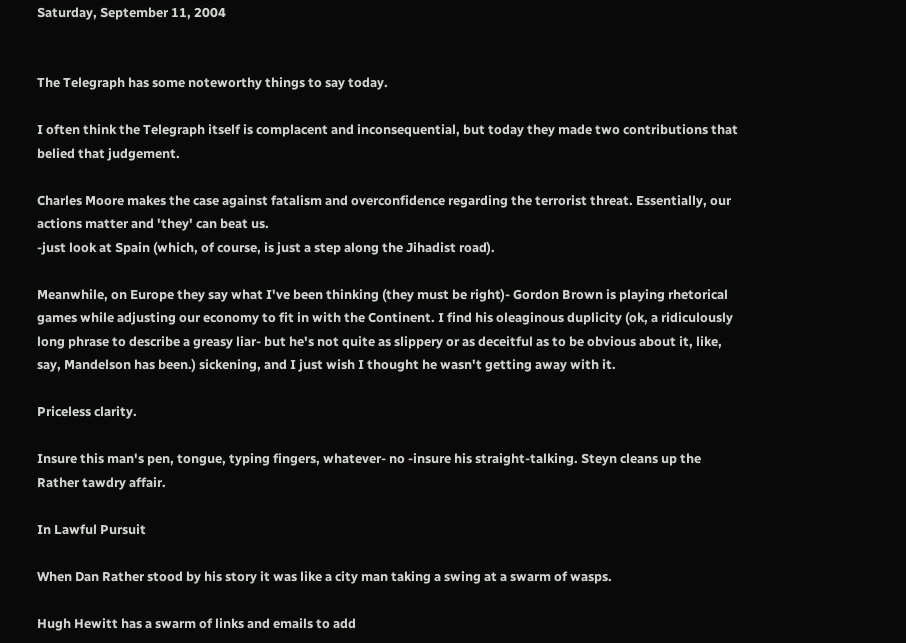Saturday, September 11, 2004


The Telegraph has some noteworthy things to say today.

I often think the Telegraph itself is complacent and inconsequential, but today they made two contributions that belied that judgement.

Charles Moore makes the case against fatalism and overconfidence regarding the terrorist threat. Essentially, our actions matter and 'they' can beat us.
-just look at Spain (which, of course, is just a step along the Jihadist road).

Meanwhile, on Europe they say what I've been thinking (they must be right)- Gordon Brown is playing rhetorical games while adjusting our economy to fit in with the Continent. I find his oleaginous duplicity (ok, a ridiculously long phrase to describe a greasy liar- but he's not quite as slippery or as deceitful as to be obvious about it, like, say, Mandelson has been.) sickening, and I just wish I thought he wasn't getting away with it.

Priceless clarity.

Insure this man's pen, tongue, typing fingers, whatever- no -insure his straight-talking. Steyn cleans up the Rather tawdry affair.

In Lawful Pursuit

When Dan Rather stood by his story it was like a city man taking a swing at a swarm of wasps.

Hugh Hewitt has a swarm of links and emails to add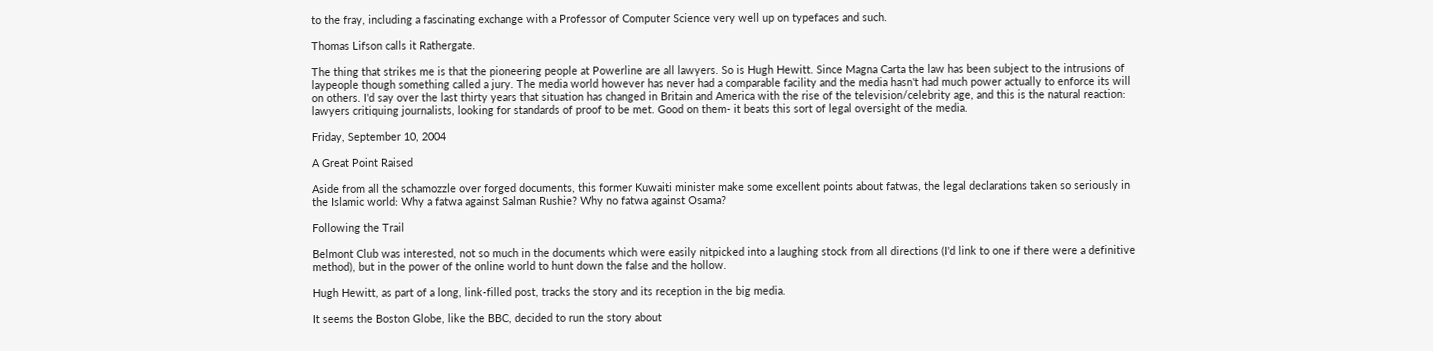to the fray, including a fascinating exchange with a Professor of Computer Science very well up on typefaces and such.

Thomas Lifson calls it Rathergate.

The thing that strikes me is that the pioneering people at Powerline are all lawyers. So is Hugh Hewitt. Since Magna Carta the law has been subject to the intrusions of laypeople though something called a jury. The media world however has never had a comparable facility and the media hasn't had much power actually to enforce its will on others. I'd say over the last thirty years that situation has changed in Britain and America with the rise of the television/celebrity age, and this is the natural reaction: lawyers critiquing journalists, looking for standards of proof to be met. Good on them- it beats this sort of legal oversight of the media.

Friday, September 10, 2004

A Great Point Raised

Aside from all the schamozzle over forged documents, this former Kuwaiti minister make some excellent points about fatwas, the legal declarations taken so seriously in the Islamic world: Why a fatwa against Salman Rushie? Why no fatwa against Osama?

Following the Trail

Belmont Club was interested, not so much in the documents which were easily nitpicked into a laughing stock from all directions (I'd link to one if there were a definitive method), but in the power of the online world to hunt down the false and the hollow.

Hugh Hewitt, as part of a long, link-filled post, tracks the story and its reception in the big media.

It seems the Boston Globe, like the BBC, decided to run the story about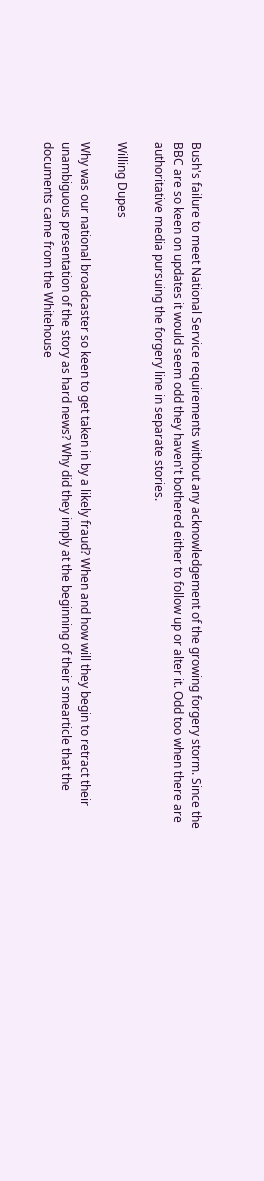Bush's failure to meet National Service requirements without any acknowledgement of the growing forgery storm. Since the BBC are so keen on updates it would seem odd they haven't bothered either to follow up or alter it. Odd too when there are authoritative media pursuing the forgery line in separate stories.

Willing Dupes

Why was our national broadcaster so keen to get taken in by a likely fraud? When and how will they begin to retract their unambiguous presentation of the story as hard news? Why did they imply at the beginning of their smearticle that the documents came from the Whitehouse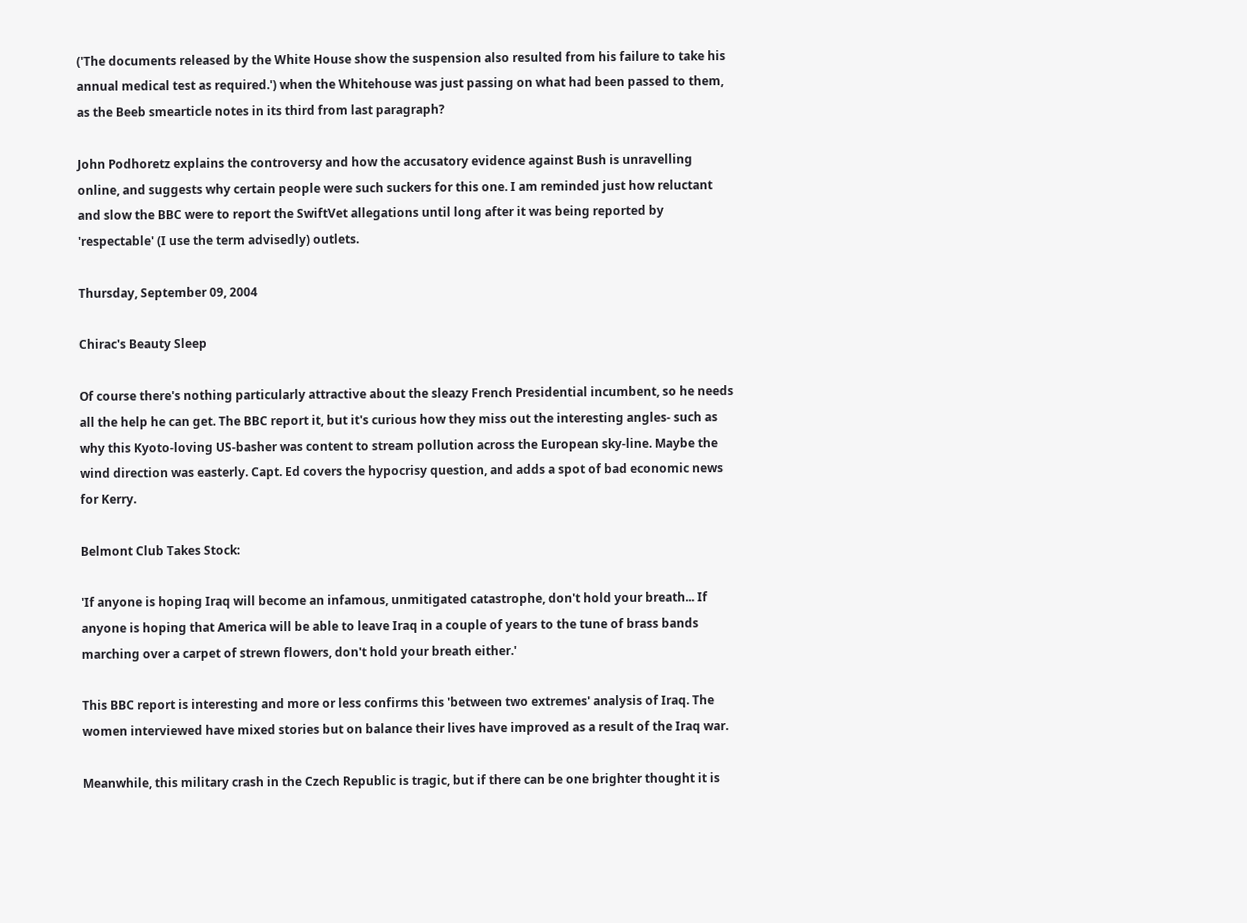('The documents released by the White House show the suspension also resulted from his failure to take his annual medical test as required.') when the Whitehouse was just passing on what had been passed to them, as the Beeb smearticle notes in its third from last paragraph?

John Podhoretz explains the controversy and how the accusatory evidence against Bush is unravelling online, and suggests why certain people were such suckers for this one. I am reminded just how reluctant and slow the BBC were to report the SwiftVet allegations until long after it was being reported by 'respectable' (I use the term advisedly) outlets.

Thursday, September 09, 2004

Chirac's Beauty Sleep

Of course there's nothing particularly attractive about the sleazy French Presidential incumbent, so he needs all the help he can get. The BBC report it, but it's curious how they miss out the interesting angles- such as why this Kyoto-loving US-basher was content to stream pollution across the European sky-line. Maybe the wind direction was easterly. Capt. Ed covers the hypocrisy question, and adds a spot of bad economic news for Kerry.

Belmont Club Takes Stock:

'If anyone is hoping Iraq will become an infamous, unmitigated catastrophe, don't hold your breath... If anyone is hoping that America will be able to leave Iraq in a couple of years to the tune of brass bands marching over a carpet of strewn flowers, don't hold your breath either.'

This BBC report is interesting and more or less confirms this 'between two extremes' analysis of Iraq. The women interviewed have mixed stories but on balance their lives have improved as a result of the Iraq war.

Meanwhile, this military crash in the Czech Republic is tragic, but if there can be one brighter thought it is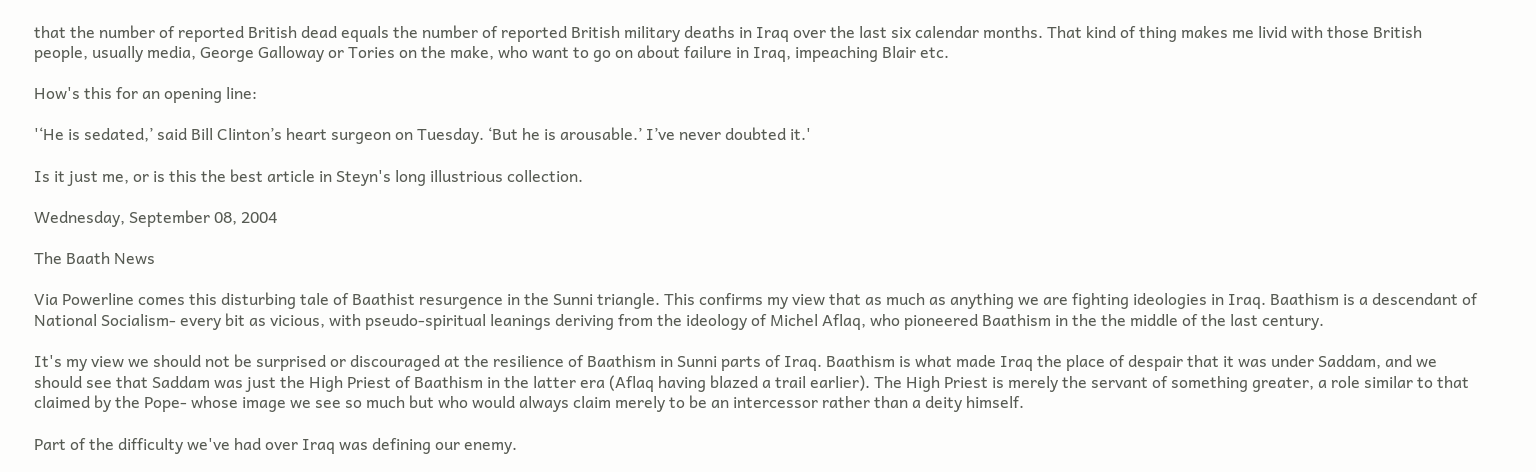that the number of reported British dead equals the number of reported British military deaths in Iraq over the last six calendar months. That kind of thing makes me livid with those British people, usually media, George Galloway or Tories on the make, who want to go on about failure in Iraq, impeaching Blair etc.

How's this for an opening line:

'‘He is sedated,’ said Bill Clinton’s heart surgeon on Tuesday. ‘But he is arousable.’ I’ve never doubted it.'

Is it just me, or is this the best article in Steyn's long illustrious collection.

Wednesday, September 08, 2004

The Baath News

Via Powerline comes this disturbing tale of Baathist resurgence in the Sunni triangle. This confirms my view that as much as anything we are fighting ideologies in Iraq. Baathism is a descendant of National Socialism- every bit as vicious, with pseudo-spiritual leanings deriving from the ideology of Michel Aflaq, who pioneered Baathism in the the middle of the last century.

It's my view we should not be surprised or discouraged at the resilience of Baathism in Sunni parts of Iraq. Baathism is what made Iraq the place of despair that it was under Saddam, and we should see that Saddam was just the High Priest of Baathism in the latter era (Aflaq having blazed a trail earlier). The High Priest is merely the servant of something greater, a role similar to that claimed by the Pope- whose image we see so much but who would always claim merely to be an intercessor rather than a deity himself.

Part of the difficulty we've had over Iraq was defining our enemy.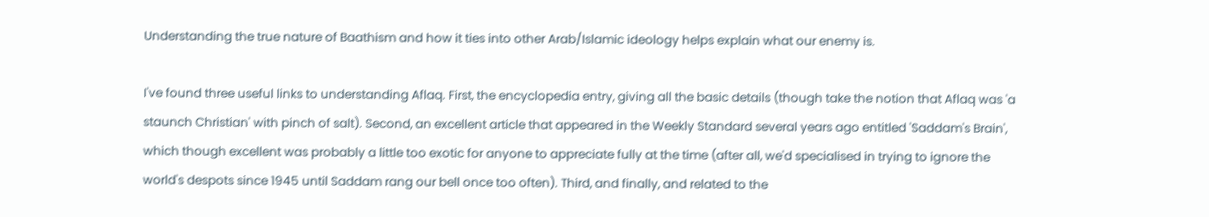Understanding the true nature of Baathism and how it ties into other Arab/Islamic ideology helps explain what our enemy is.

I've found three useful links to understanding Aflaq. First, the encyclopedia entry, giving all the basic details (though take the notion that Aflaq was 'a staunch Christian' with pinch of salt). Second, an excellent article that appeared in the Weekly Standard several years ago entitled 'Saddam's Brain', which though excellent was probably a little too exotic for anyone to appreciate fully at the time (after all, we'd specialised in trying to ignore the world's despots since 1945 until Saddam rang our bell once too often). Third, and finally, and related to the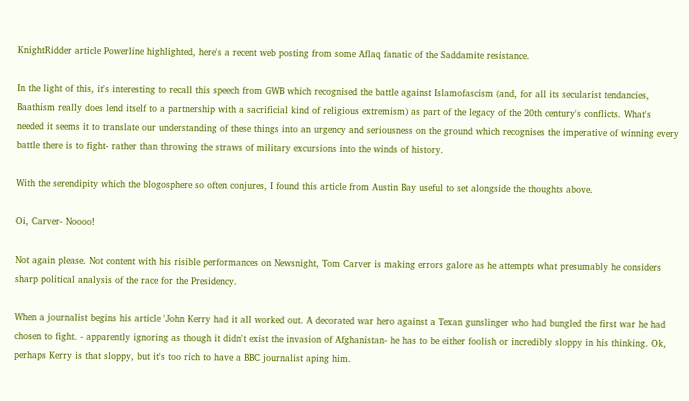KnightRidder article Powerline highlighted, here's a recent web posting from some Aflaq fanatic of the Saddamite resistance.

In the light of this, it's interesting to recall this speech from GWB which recognised the battle against Islamofascism (and, for all its secularist tendancies, Baathism really does lend itself to a partnership with a sacrificial kind of religious extremism) as part of the legacy of the 20th century's conflicts. What's needed it seems it to translate our understanding of these things into an urgency and seriousness on the ground which recognises the imperative of winning every battle there is to fight- rather than throwing the straws of military excursions into the winds of history.

With the serendipity which the blogosphere so often conjures, I found this article from Austin Bay useful to set alongside the thoughts above.

Oi, Carver- Noooo!

Not again please. Not content with his risible performances on Newsnight, Tom Carver is making errors galore as he attempts what presumably he considers sharp political analysis of the race for the Presidency.

When a journalist begins his article 'John Kerry had it all worked out. A decorated war hero against a Texan gunslinger who had bungled the first war he had chosen to fight. - apparently ignoring as though it didn't exist the invasion of Afghanistan- he has to be either foolish or incredibly sloppy in his thinking. Ok, perhaps Kerry is that sloppy, but it's too rich to have a BBC journalist aping him.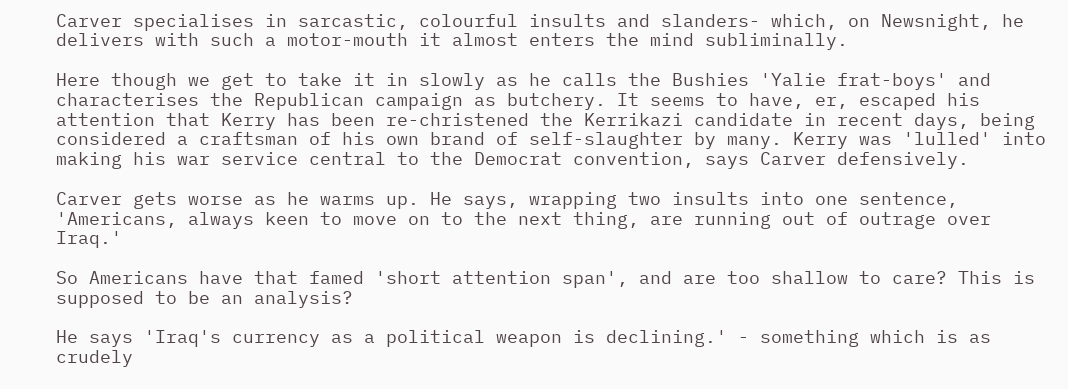Carver specialises in sarcastic, colourful insults and slanders- which, on Newsnight, he delivers with such a motor-mouth it almost enters the mind subliminally.

Here though we get to take it in slowly as he calls the Bushies 'Yalie frat-boys' and characterises the Republican campaign as butchery. It seems to have, er, escaped his attention that Kerry has been re-christened the Kerrikazi candidate in recent days, being considered a craftsman of his own brand of self-slaughter by many. Kerry was 'lulled' into making his war service central to the Democrat convention, says Carver defensively.

Carver gets worse as he warms up. He says, wrapping two insults into one sentence, 'Americans, always keen to move on to the next thing, are running out of outrage over Iraq.'

So Americans have that famed 'short attention span', and are too shallow to care? This is supposed to be an analysis?

He says 'Iraq's currency as a political weapon is declining.' - something which is as crudely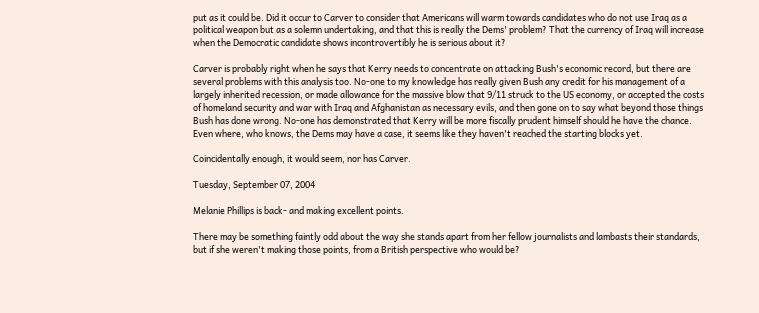put as it could be. Did it occur to Carver to consider that Americans will warm towards candidates who do not use Iraq as a political weapon but as a solemn undertaking, and that this is really the Dems' problem? That the currency of Iraq will increase when the Democratic candidate shows incontrovertibly he is serious about it?

Carver is probably right when he says that Kerry needs to concentrate on attacking Bush's economic record, but there are several problems with this analysis too. No-one to my knowledge has really given Bush any credit for his management of a largely inherited recession, or made allowance for the massive blow that 9/11 struck to the US economy, or accepted the costs of homeland security and war with Iraq and Afghanistan as necessary evils, and then gone on to say what beyond those things Bush has done wrong. No-one has demonstrated that Kerry will be more fiscally prudent himself should he have the chance. Even where, who knows, the Dems may have a case, it seems like they haven't reached the starting blocks yet.

Coincidentally enough, it would seem, nor has Carver.

Tuesday, September 07, 2004

Melanie Phillips is back- and making excellent points.

There may be something faintly odd about the way she stands apart from her fellow journalists and lambasts their standards, but if she weren't making those points, from a British perspective who would be?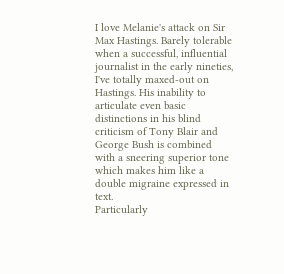I love Melanie's attack on Sir Max Hastings. Barely tolerable when a successful, influential journalist in the early nineties, I've totally maxed-out on Hastings. His inability to articulate even basic distinctions in his blind criticism of Tony Blair and George Bush is combined with a sneering superior tone which makes him like a double migraine expressed in text.
Particularly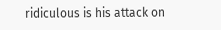ridiculous is his attack on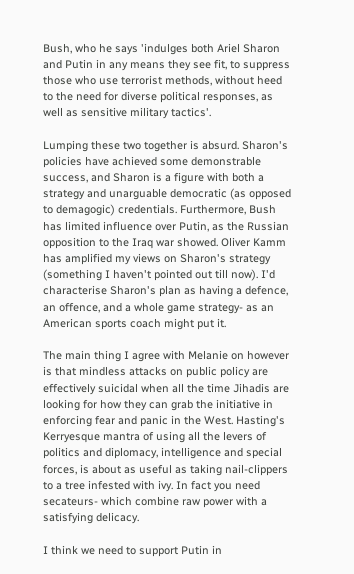Bush, who he says 'indulges both Ariel Sharon and Putin in any means they see fit, to suppress those who use terrorist methods, without heed to the need for diverse political responses, as well as sensitive military tactics'.

Lumping these two together is absurd. Sharon's policies have achieved some demonstrable success, and Sharon is a figure with both a strategy and unarguable democratic (as opposed to demagogic) credentials. Furthermore, Bush has limited influence over Putin, as the Russian opposition to the Iraq war showed. Oliver Kamm has amplified my views on Sharon's strategy (something I haven't pointed out till now). I'd characterise Sharon's plan as having a defence, an offence, and a whole game strategy- as an American sports coach might put it.

The main thing I agree with Melanie on however is that mindless attacks on public policy are effectively suicidal when all the time Jihadis are looking for how they can grab the initiative in enforcing fear and panic in the West. Hasting's Kerryesque mantra of using all the levers of politics and diplomacy, intelligence and special forces, is about as useful as taking nail-clippers to a tree infested with ivy. In fact you need secateurs- which combine raw power with a satisfying delicacy.

I think we need to support Putin in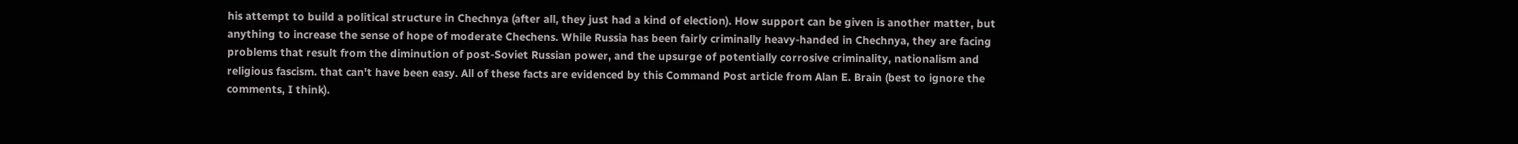his attempt to build a political structure in Chechnya (after all, they just had a kind of election). How support can be given is another matter, but anything to increase the sense of hope of moderate Chechens. While Russia has been fairly criminally heavy-handed in Chechnya, they are facing problems that result from the diminution of post-Soviet Russian power, and the upsurge of potentially corrosive criminality, nationalism and religious fascism. that can't have been easy. All of these facts are evidenced by this Command Post article from Alan E. Brain (best to ignore the comments, I think).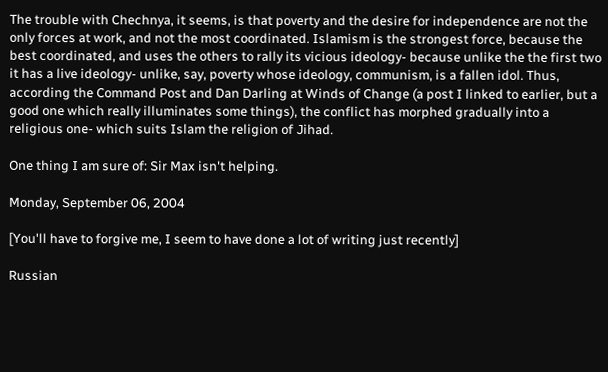The trouble with Chechnya, it seems, is that poverty and the desire for independence are not the only forces at work, and not the most coordinated. Islamism is the strongest force, because the best coordinated, and uses the others to rally its vicious ideology- because unlike the the first two it has a live ideology- unlike, say, poverty whose ideology, communism, is a fallen idol. Thus, according the Command Post and Dan Darling at Winds of Change (a post I linked to earlier, but a good one which really illuminates some things), the conflict has morphed gradually into a religious one- which suits Islam the religion of Jihad.

One thing I am sure of: Sir Max isn't helping.

Monday, September 06, 2004

[You'll have to forgive me, I seem to have done a lot of writing just recently]

Russian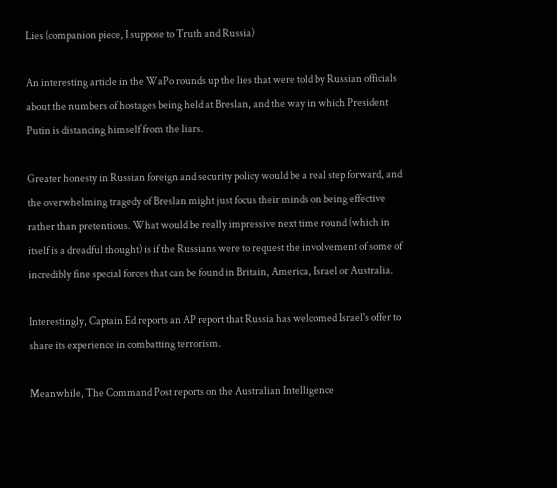Lies (companion piece, I suppose to Truth and Russia)

An interesting article in the WaPo rounds up the lies that were told by Russian officials about the numbers of hostages being held at Breslan, and the way in which President Putin is distancing himself from the liars.

Greater honesty in Russian foreign and security policy would be a real step forward, and the overwhelming tragedy of Breslan might just focus their minds on being effective rather than pretentious. What would be really impressive next time round (which in itself is a dreadful thought) is if the Russians were to request the involvement of some of incredibly fine special forces that can be found in Britain, America, Israel or Australia.

Interestingly, Captain Ed reports an AP report that Russia has welcomed Israel's offer to share its experience in combatting terrorism.

Meanwhile, The Command Post reports on the Australian Intelligence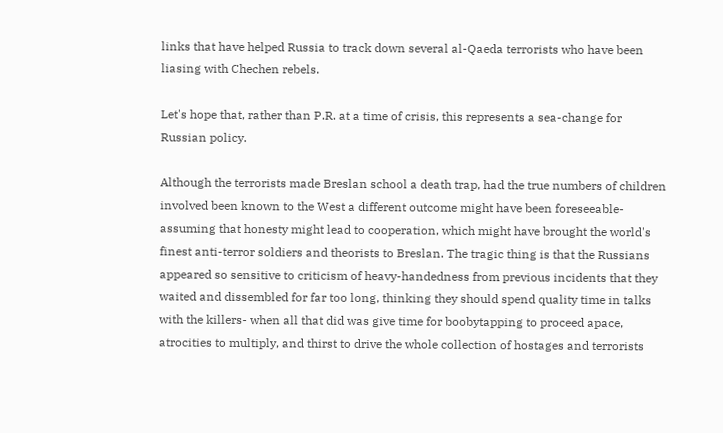links that have helped Russia to track down several al-Qaeda terrorists who have been liasing with Chechen rebels.

Let's hope that, rather than P.R. at a time of crisis, this represents a sea-change for Russian policy.

Although the terrorists made Breslan school a death trap, had the true numbers of children involved been known to the West a different outcome might have been foreseeable- assuming that honesty might lead to cooperation, which might have brought the world's finest anti-terror soldiers and theorists to Breslan. The tragic thing is that the Russians appeared so sensitive to criticism of heavy-handedness from previous incidents that they waited and dissembled for far too long, thinking they should spend quality time in talks with the killers- when all that did was give time for boobytapping to proceed apace, atrocities to multiply, and thirst to drive the whole collection of hostages and terrorists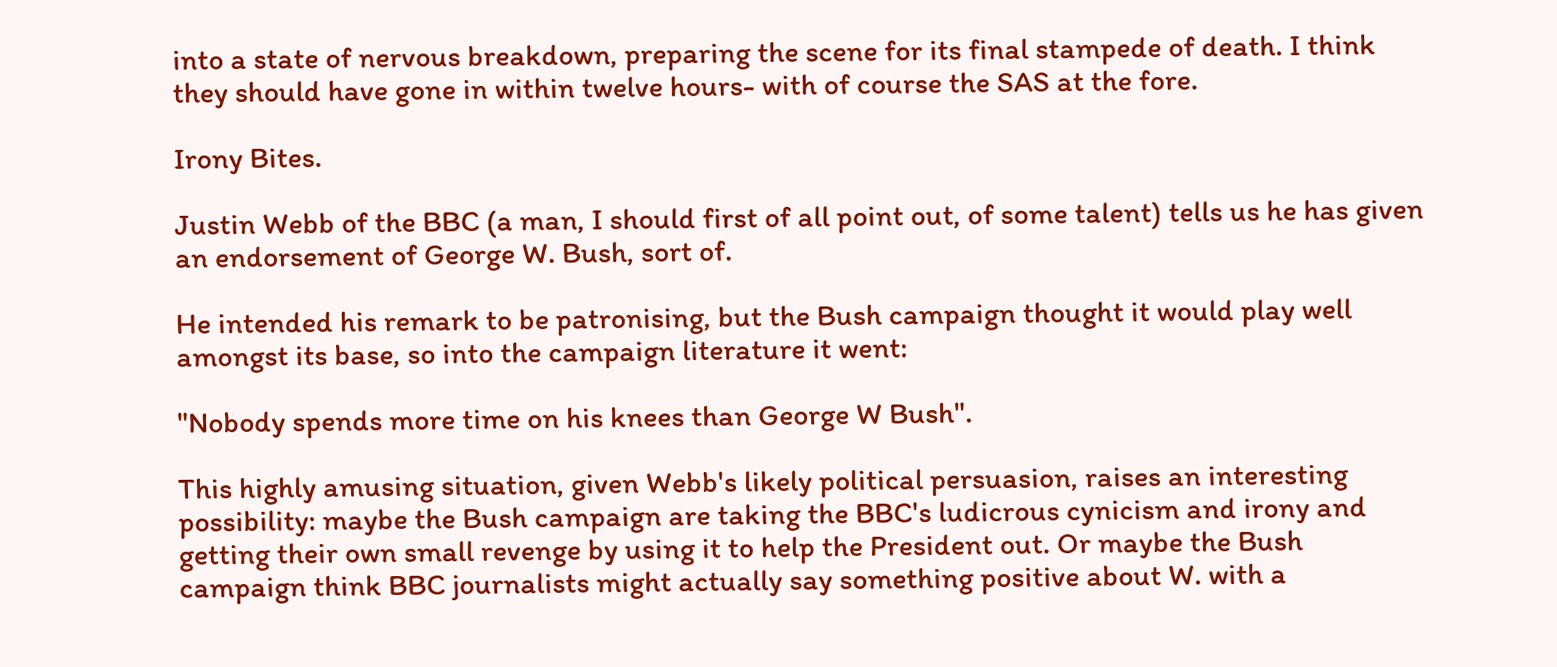into a state of nervous breakdown, preparing the scene for its final stampede of death. I think they should have gone in within twelve hours- with of course the SAS at the fore.

Irony Bites.

Justin Webb of the BBC (a man, I should first of all point out, of some talent) tells us he has given an endorsement of George W. Bush, sort of.

He intended his remark to be patronising, but the Bush campaign thought it would play well amongst its base, so into the campaign literature it went:

"Nobody spends more time on his knees than George W Bush".

This highly amusing situation, given Webb's likely political persuasion, raises an interesting possibility: maybe the Bush campaign are taking the BBC's ludicrous cynicism and irony and getting their own small revenge by using it to help the President out. Or maybe the Bush campaign think BBC journalists might actually say something positive about W. with a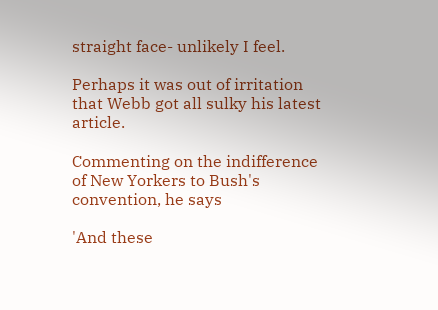straight face- unlikely I feel.

Perhaps it was out of irritation that Webb got all sulky his latest article.

Commenting on the indifference of New Yorkers to Bush's convention, he says

'And these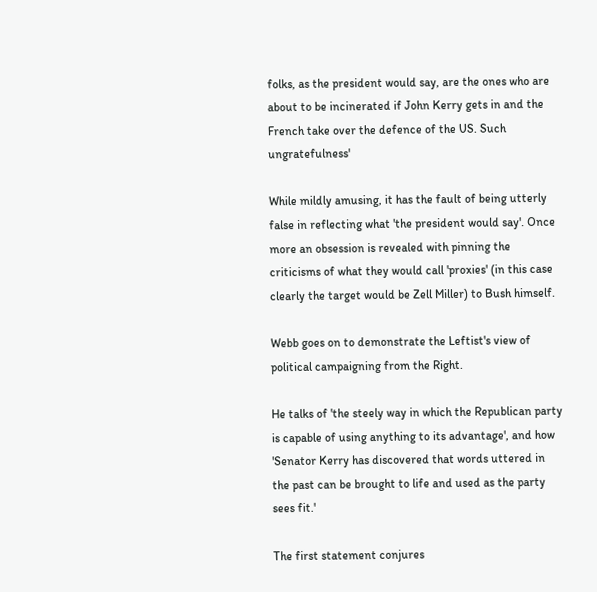folks, as the president would say, are the ones who are about to be incinerated if John Kerry gets in and the French take over the defence of the US. Such ungratefulness'

While mildly amusing, it has the fault of being utterly false in reflecting what 'the president would say'. Once more an obsession is revealed with pinning the criticisms of what they would call 'proxies' (in this case clearly the target would be Zell Miller) to Bush himself.

Webb goes on to demonstrate the Leftist's view of political campaigning from the Right.

He talks of 'the steely way in which the Republican party is capable of using anything to its advantage', and how 'Senator Kerry has discovered that words uttered in the past can be brought to life and used as the party sees fit.'

The first statement conjures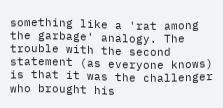something like a 'rat among the garbage' analogy. The trouble with the second statement (as everyone knows) is that it was the challenger who brought his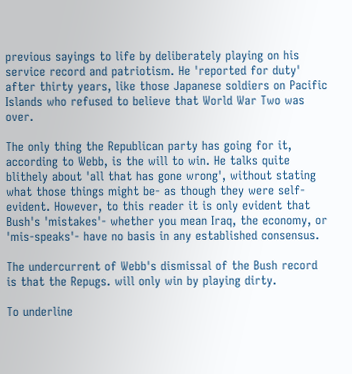previous sayings to life by deliberately playing on his service record and patriotism. He 'reported for duty' after thirty years, like those Japanese soldiers on Pacific Islands who refused to believe that World War Two was over.

The only thing the Republican party has going for it, according to Webb, is the will to win. He talks quite blithely about 'all that has gone wrong', without stating what those things might be- as though they were self-evident. However, to this reader it is only evident that Bush's 'mistakes'- whether you mean Iraq, the economy, or 'mis-speaks'- have no basis in any established consensus.

The undercurrent of Webb's dismissal of the Bush record is that the Repugs. will only win by playing dirty.

To underline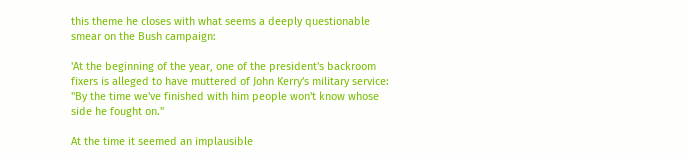this theme he closes with what seems a deeply questionable smear on the Bush campaign:

'At the beginning of the year, one of the president's backroom fixers is alleged to have muttered of John Kerry's military service: "By the time we've finished with him people won't know whose side he fought on."

At the time it seemed an implausible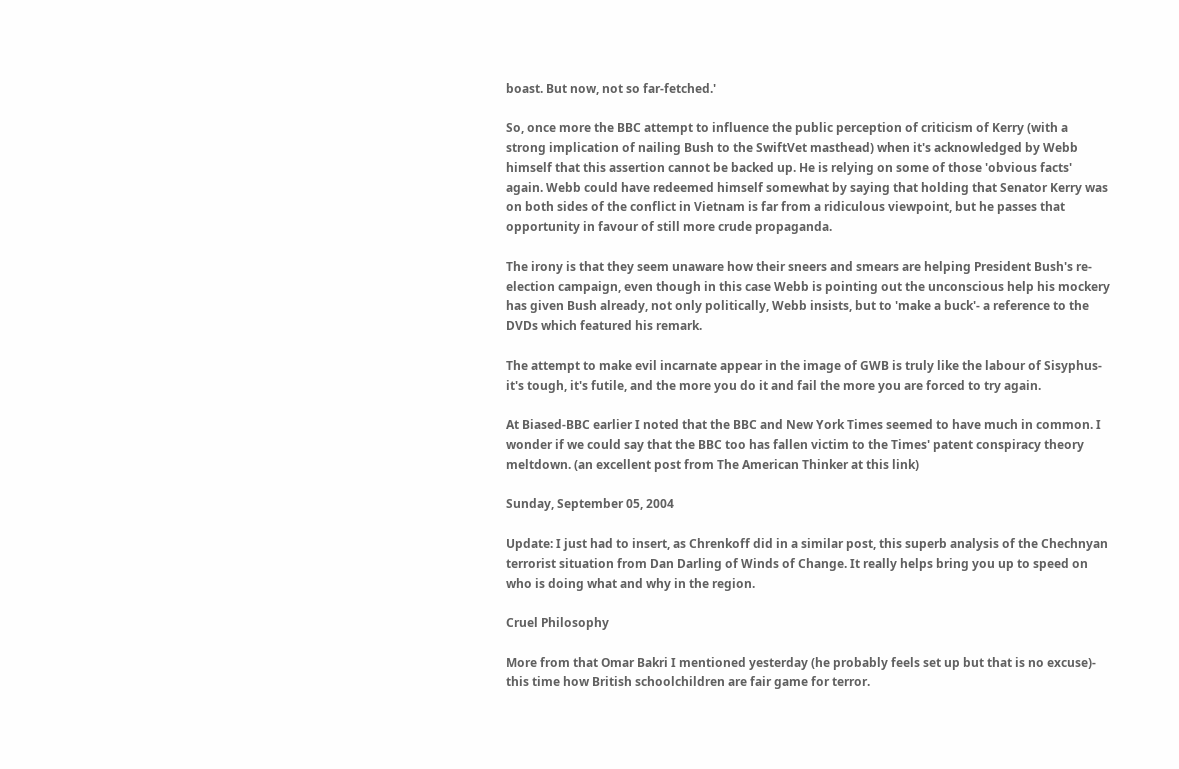boast. But now, not so far-fetched.'

So, once more the BBC attempt to influence the public perception of criticism of Kerry (with a strong implication of nailing Bush to the SwiftVet masthead) when it's acknowledged by Webb himself that this assertion cannot be backed up. He is relying on some of those 'obvious facts' again. Webb could have redeemed himself somewhat by saying that holding that Senator Kerry was on both sides of the conflict in Vietnam is far from a ridiculous viewpoint, but he passes that opportunity in favour of still more crude propaganda.

The irony is that they seem unaware how their sneers and smears are helping President Bush's re-election campaign, even though in this case Webb is pointing out the unconscious help his mockery has given Bush already, not only politically, Webb insists, but to 'make a buck'- a reference to the DVDs which featured his remark.

The attempt to make evil incarnate appear in the image of GWB is truly like the labour of Sisyphus- it's tough, it's futile, and the more you do it and fail the more you are forced to try again.

At Biased-BBC earlier I noted that the BBC and New York Times seemed to have much in common. I wonder if we could say that the BBC too has fallen victim to the Times' patent conspiracy theory meltdown. (an excellent post from The American Thinker at this link)

Sunday, September 05, 2004

Update: I just had to insert, as Chrenkoff did in a similar post, this superb analysis of the Chechnyan terrorist situation from Dan Darling of Winds of Change. It really helps bring you up to speed on who is doing what and why in the region.

Cruel Philosophy

More from that Omar Bakri I mentioned yesterday (he probably feels set up but that is no excuse)- this time how British schoolchildren are fair game for terror.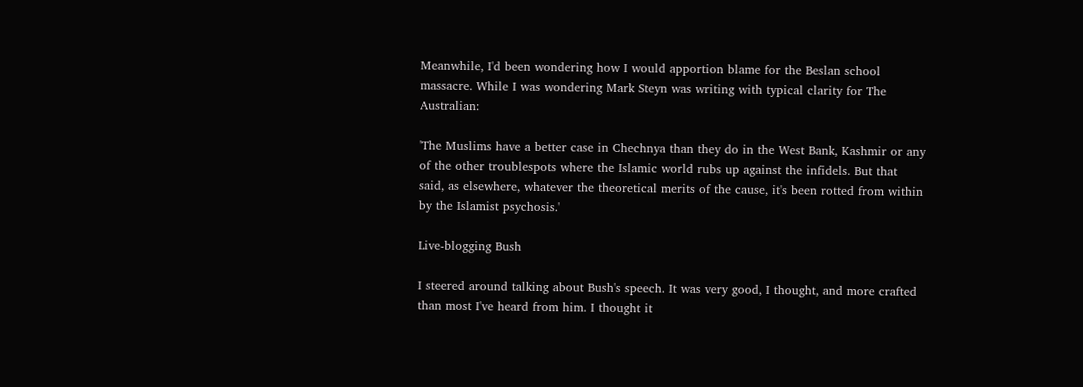Meanwhile, I'd been wondering how I would apportion blame for the Beslan school massacre. While I was wondering Mark Steyn was writing with typical clarity for The Australian:

'The Muslims have a better case in Chechnya than they do in the West Bank, Kashmir or any of the other troublespots where the Islamic world rubs up against the infidels. But that said, as elsewhere, whatever the theoretical merits of the cause, it's been rotted from within by the Islamist psychosis.'

Live-blogging Bush

I steered around talking about Bush's speech. It was very good, I thought, and more crafted than most I've heard from him. I thought it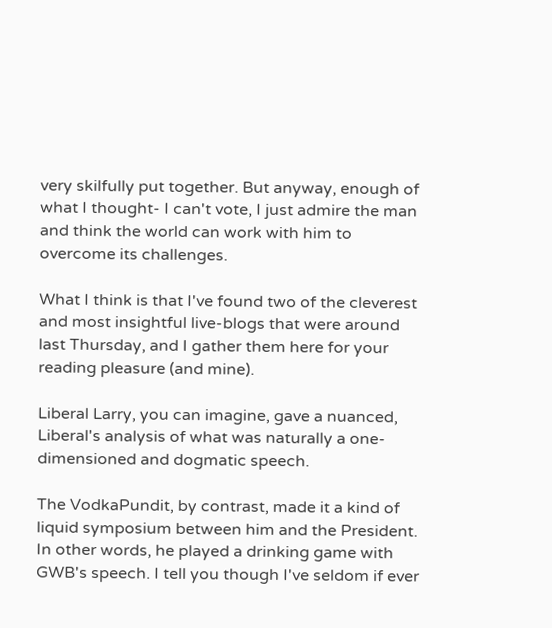very skilfully put together. But anyway, enough of what I thought- I can't vote, I just admire the man and think the world can work with him to overcome its challenges.

What I think is that I've found two of the cleverest and most insightful live-blogs that were around last Thursday, and I gather them here for your reading pleasure (and mine).

Liberal Larry, you can imagine, gave a nuanced, Liberal's analysis of what was naturally a one-dimensioned and dogmatic speech.

The VodkaPundit, by contrast, made it a kind of liquid symposium between him and the President. In other words, he played a drinking game with GWB's speech. I tell you though I've seldom if ever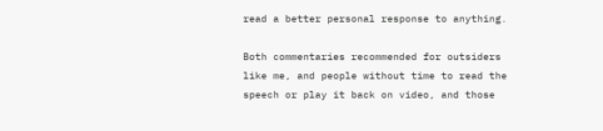read a better personal response to anything.

Both commentaries recommended for outsiders like me, and people without time to read the speech or play it back on video, and those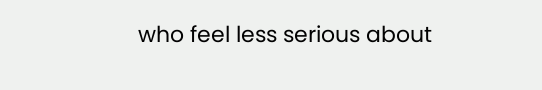who feel less serious about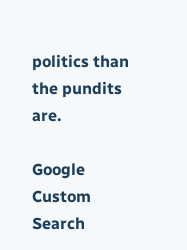politics than the pundits are.

Google Custom Search